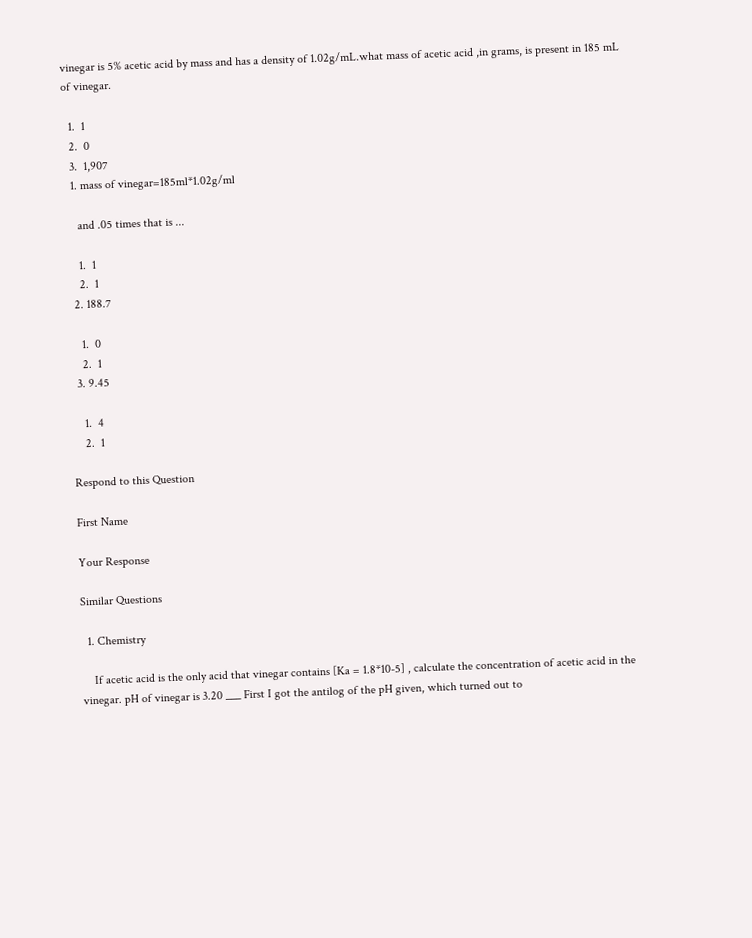vinegar is 5% acetic acid by mass and has a density of 1.02g/mL.what mass of acetic acid ,in grams, is present in 185 mL of vinegar.

  1.  1
  2.  0
  3.  1,907
  1. mass of vinegar=185ml*1.02g/ml

    and .05 times that is ...

    1.  1
    2.  1
  2. 188.7

    1.  0
    2.  1
  3. 9.45

    1.  4
    2.  1

Respond to this Question

First Name

Your Response

Similar Questions

  1. Chemistry

    If acetic acid is the only acid that vinegar contains [Ka = 1.8*10-5] , calculate the concentration of acetic acid in the vinegar. pH of vinegar is 3.20 ___ First I got the antilog of the pH given, which turned out to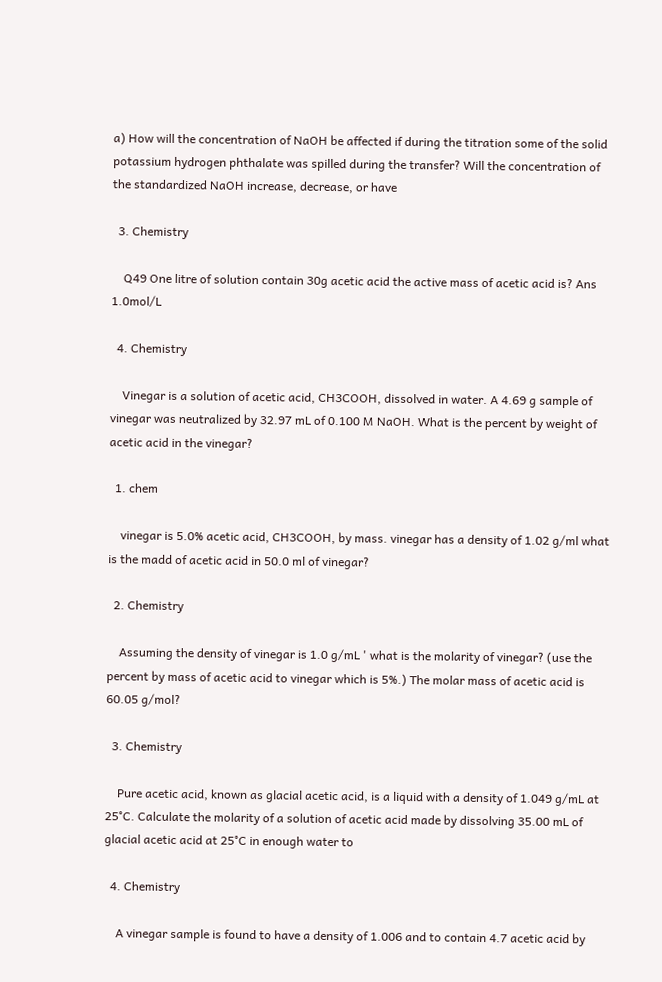a) How will the concentration of NaOH be affected if during the titration some of the solid potassium hydrogen phthalate was spilled during the transfer? Will the concentration of the standardized NaOH increase, decrease, or have

  3. Chemistry

    Q49 One litre of solution contain 30g acetic acid the active mass of acetic acid is? Ans 1.0mol/L

  4. Chemistry

    Vinegar is a solution of acetic acid, CH3COOH, dissolved in water. A 4.69 g sample of vinegar was neutralized by 32.97 mL of 0.100 M NaOH. What is the percent by weight of acetic acid in the vinegar?

  1. chem

    vinegar is 5.0% acetic acid, CH3COOH, by mass. vinegar has a density of 1.02 g/ml what is the madd of acetic acid in 50.0 ml of vinegar?

  2. Chemistry

    Assuming the density of vinegar is 1.0 g/mL ' what is the molarity of vinegar? (use the percent by mass of acetic acid to vinegar which is 5%.) The molar mass of acetic acid is 60.05 g/mol?

  3. Chemistry

    Pure acetic acid, known as glacial acetic acid, is a liquid with a density of 1.049 g/mL at 25°C. Calculate the molarity of a solution of acetic acid made by dissolving 35.00 mL of glacial acetic acid at 25°C in enough water to

  4. Chemistry

    A vinegar sample is found to have a density of 1.006 and to contain 4.7 acetic acid by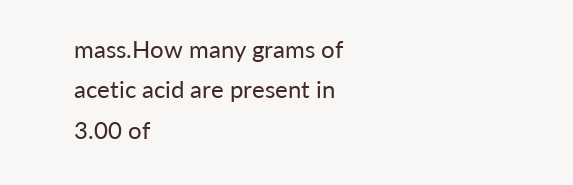mass.How many grams of acetic acid are present in 3.00 of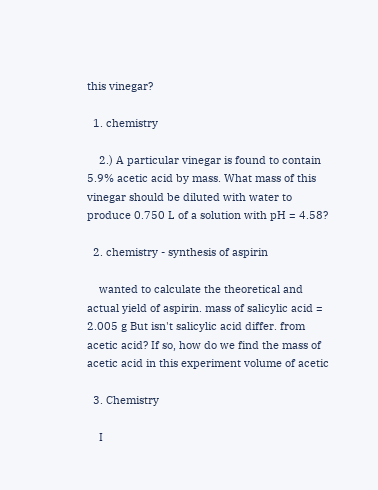this vinegar?

  1. chemistry

    2.) A particular vinegar is found to contain 5.9% acetic acid by mass. What mass of this vinegar should be diluted with water to produce 0.750 L of a solution with pH = 4.58?

  2. chemistry - synthesis of aspirin

    wanted to calculate the theoretical and actual yield of aspirin. mass of salicylic acid = 2.005 g But isn't salicylic acid differ. from acetic acid? If so, how do we find the mass of acetic acid in this experiment volume of acetic

  3. Chemistry

    I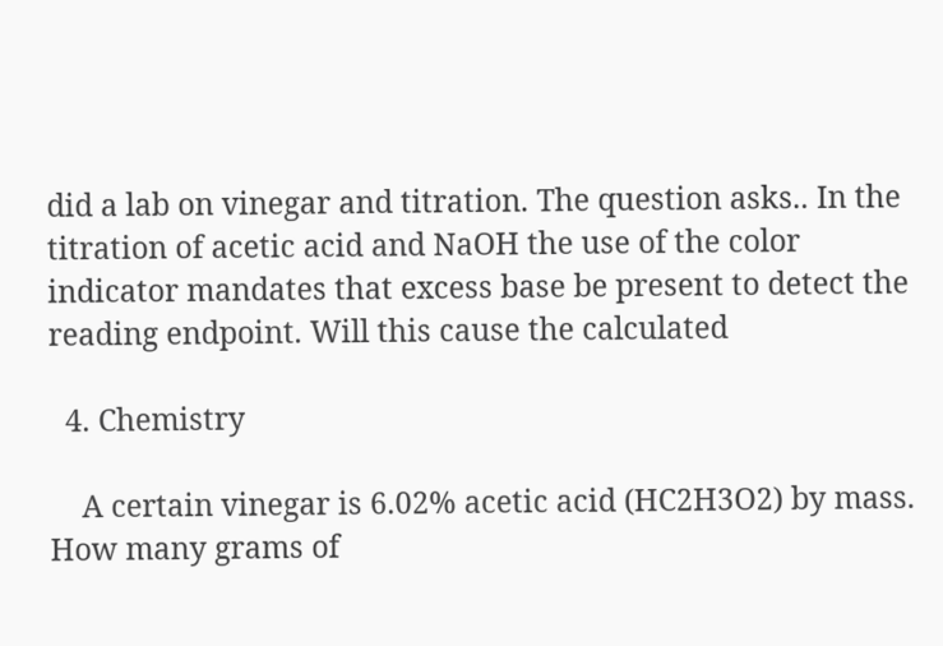did a lab on vinegar and titration. The question asks.. In the titration of acetic acid and NaOH the use of the color indicator mandates that excess base be present to detect the reading endpoint. Will this cause the calculated

  4. Chemistry

    A certain vinegar is 6.02% acetic acid (HC2H3O2) by mass. How many grams of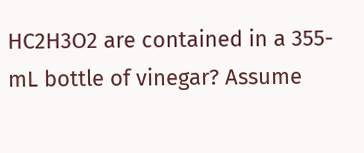HC2H3O2 are contained in a 355-mL bottle of vinegar? Assume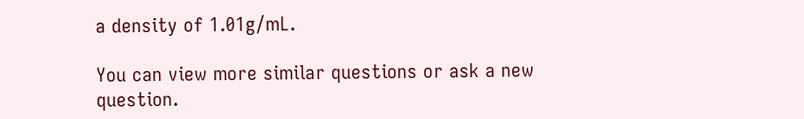a density of 1.01g/mL.

You can view more similar questions or ask a new question.